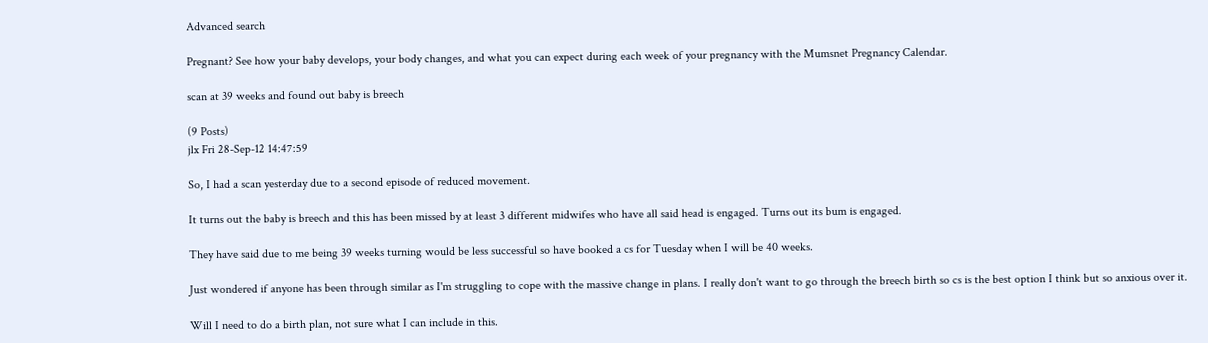Advanced search

Pregnant? See how your baby develops, your body changes, and what you can expect during each week of your pregnancy with the Mumsnet Pregnancy Calendar.

scan at 39 weeks and found out baby is breech

(9 Posts)
jlx Fri 28-Sep-12 14:47:59

So, I had a scan yesterday due to a second episode of reduced movement.

It turns out the baby is breech and this has been missed by at least 3 different midwifes who have all said head is engaged. Turns out its bum is engaged.

They have said due to me being 39 weeks turning would be less successful so have booked a cs for Tuesday when I will be 40 weeks.

Just wondered if anyone has been through similar as I'm struggling to cope with the massive change in plans. I really don't want to go through the breech birth so cs is the best option I think but so anxious over it.

Will I need to do a birth plan, not sure what I can include in this.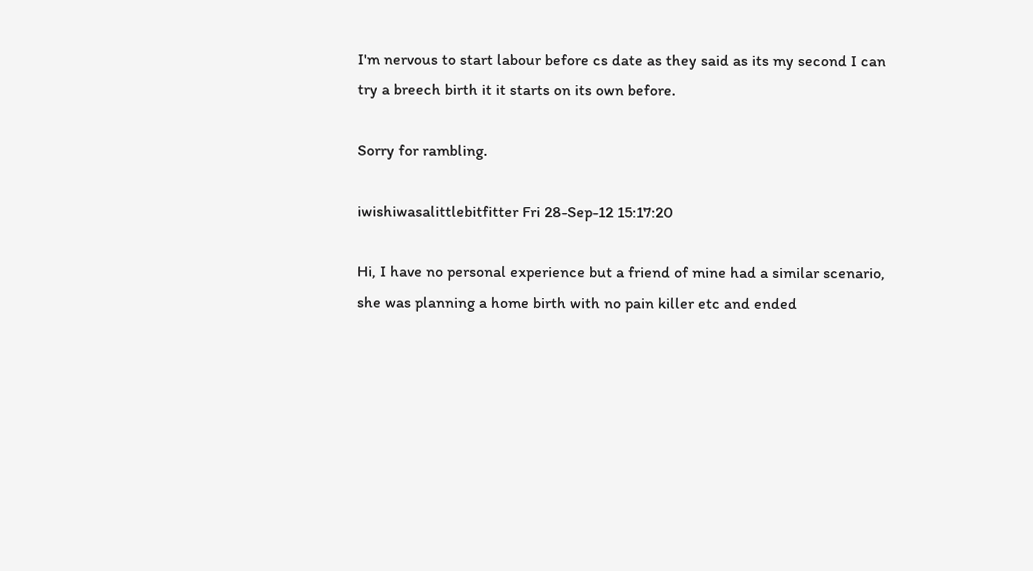I'm nervous to start labour before cs date as they said as its my second I can try a breech birth it it starts on its own before.

Sorry for rambling.

iwishiwasalittlebitfitter Fri 28-Sep-12 15:17:20

Hi, I have no personal experience but a friend of mine had a similar scenario, she was planning a home birth with no pain killer etc and ended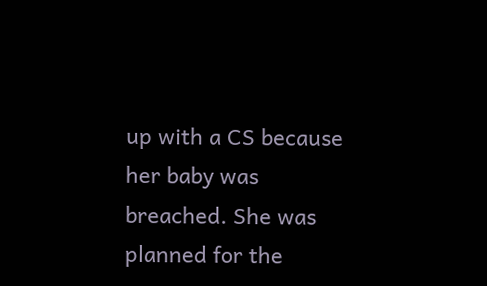up with a CS because her baby was breached. She was planned for the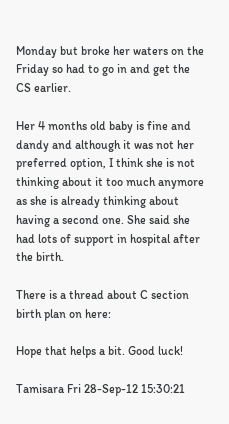Monday but broke her waters on the Friday so had to go in and get the CS earlier.

Her 4 months old baby is fine and dandy and although it was not her preferred option, I think she is not thinking about it too much anymore as she is already thinking about having a second one. She said she had lots of support in hospital after the birth.

There is a thread about C section birth plan on here:

Hope that helps a bit. Good luck!

Tamisara Fri 28-Sep-12 15:30:21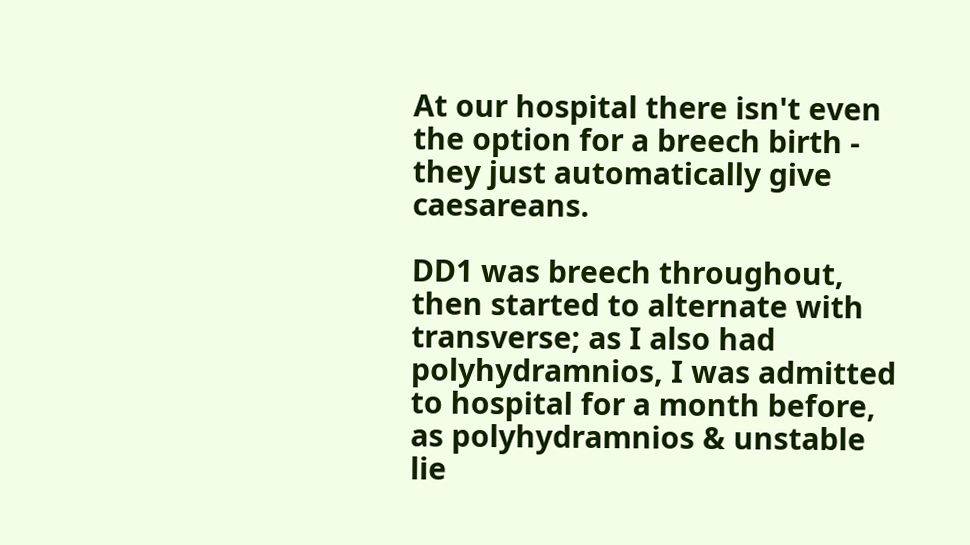At our hospital there isn't even the option for a breech birth - they just automatically give caesareans.

DD1 was breech throughout, then started to alternate with transverse; as I also had polyhydramnios, I was admitted to hospital for a month before, as polyhydramnios & unstable lie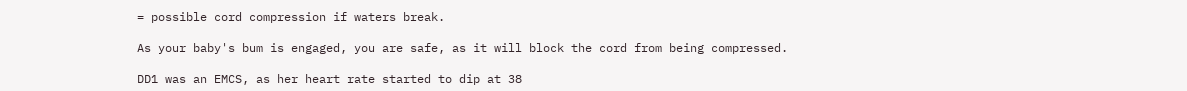= possible cord compression if waters break.

As your baby's bum is engaged, you are safe, as it will block the cord from being compressed.

DD1 was an EMCS, as her heart rate started to dip at 38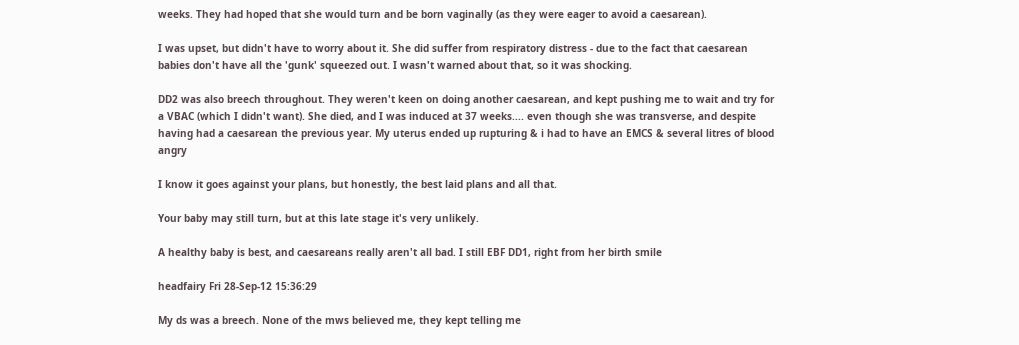weeks. They had hoped that she would turn and be born vaginally (as they were eager to avoid a caesarean).

I was upset, but didn't have to worry about it. She did suffer from respiratory distress - due to the fact that caesarean babies don't have all the 'gunk' squeezed out. I wasn't warned about that, so it was shocking.

DD2 was also breech throughout. They weren't keen on doing another caesarean, and kept pushing me to wait and try for a VBAC (which I didn't want). She died, and I was induced at 37 weeks.... even though she was transverse, and despite having had a caesarean the previous year. My uterus ended up rupturing & i had to have an EMCS & several litres of blood angry

I know it goes against your plans, but honestly, the best laid plans and all that.

Your baby may still turn, but at this late stage it's very unlikely.

A healthy baby is best, and caesareans really aren't all bad. I still EBF DD1, right from her birth smile

headfairy Fri 28-Sep-12 15:36:29

My ds was a breech. None of the mws believed me, they kept telling me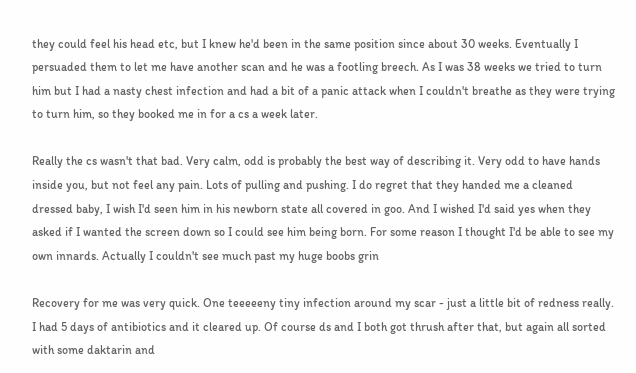they could feel his head etc, but I knew he'd been in the same position since about 30 weeks. Eventually I persuaded them to let me have another scan and he was a footling breech. As I was 38 weeks we tried to turn him but I had a nasty chest infection and had a bit of a panic attack when I couldn't breathe as they were trying to turn him, so they booked me in for a cs a week later.

Really the cs wasn't that bad. Very calm, odd is probably the best way of describing it. Very odd to have hands inside you, but not feel any pain. Lots of pulling and pushing. I do regret that they handed me a cleaned dressed baby, I wish I'd seen him in his newborn state all covered in goo. And I wished I'd said yes when they asked if I wanted the screen down so I could see him being born. For some reason I thought I'd be able to see my own innards. Actually I couldn't see much past my huge boobs grin

Recovery for me was very quick. One teeeeeny tiny infection around my scar - just a little bit of redness really. I had 5 days of antibiotics and it cleared up. Of course ds and I both got thrush after that, but again all sorted with some daktarin and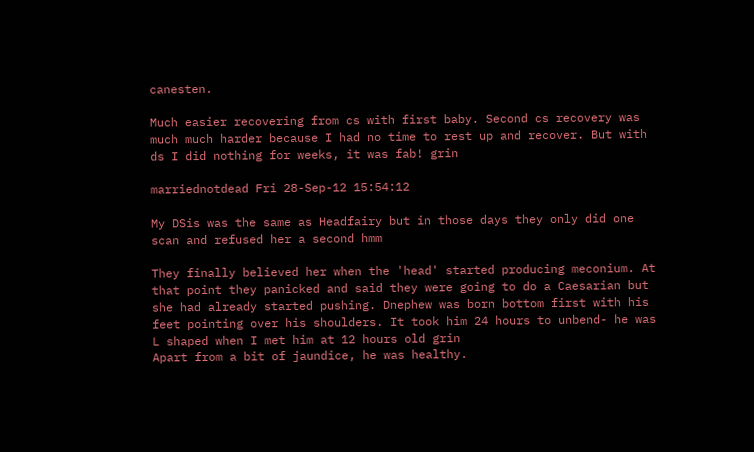canesten.

Much easier recovering from cs with first baby. Second cs recovery was much much harder because I had no time to rest up and recover. But with ds I did nothing for weeks, it was fab! grin

marriednotdead Fri 28-Sep-12 15:54:12

My DSis was the same as Headfairy but in those days they only did one scan and refused her a second hmm

They finally believed her when the 'head' started producing meconium. At that point they panicked and said they were going to do a Caesarian but she had already started pushing. Dnephew was born bottom first with his feet pointing over his shoulders. It took him 24 hours to unbend- he was L shaped when I met him at 12 hours old grin
Apart from a bit of jaundice, he was healthy.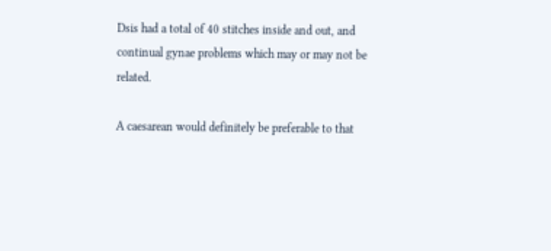Dsis had a total of 40 stitches inside and out, and continual gynae problems which may or may not be related.

A caesarean would definitely be preferable to that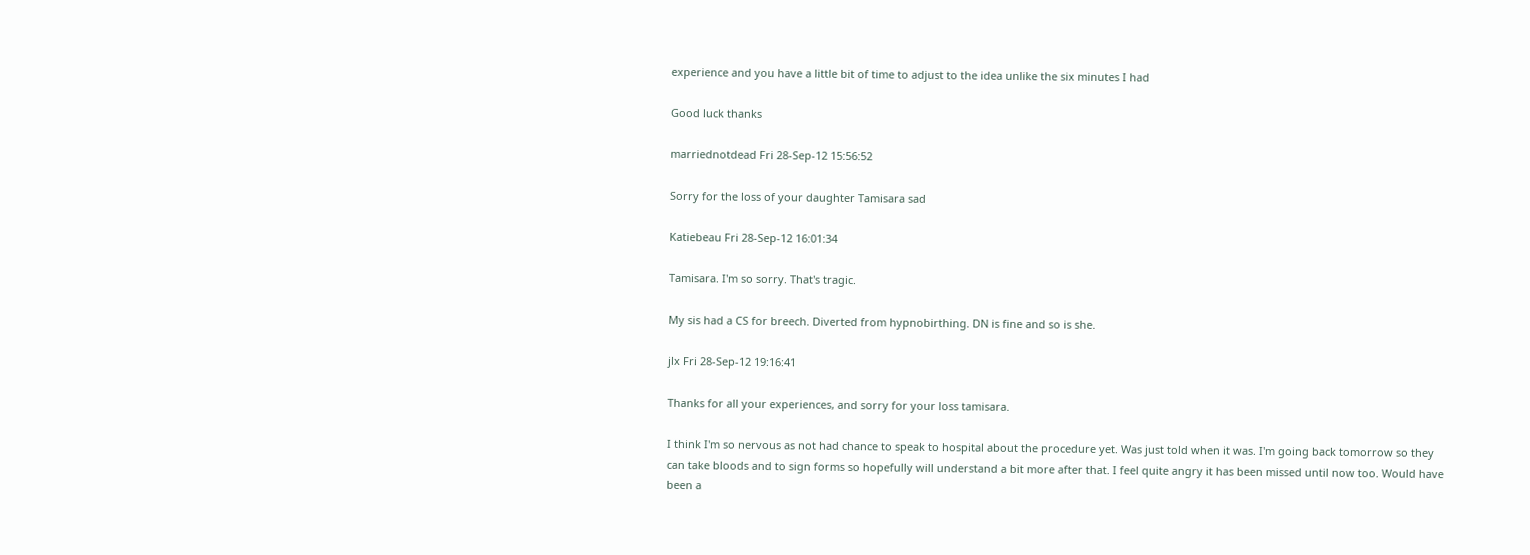experience and you have a little bit of time to adjust to the idea unlike the six minutes I had

Good luck thanks

marriednotdead Fri 28-Sep-12 15:56:52

Sorry for the loss of your daughter Tamisara sad

Katiebeau Fri 28-Sep-12 16:01:34

Tamisara. I'm so sorry. That's tragic.

My sis had a CS for breech. Diverted from hypnobirthing. DN is fine and so is she.

jlx Fri 28-Sep-12 19:16:41

Thanks for all your experiences, and sorry for your loss tamisara.

I think I'm so nervous as not had chance to speak to hospital about the procedure yet. Was just told when it was. I'm going back tomorrow so they can take bloods and to sign forms so hopefully will understand a bit more after that. I feel quite angry it has been missed until now too. Would have been a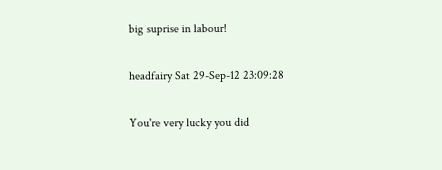big suprise in labour!

headfairy Sat 29-Sep-12 23:09:28

You're very lucky you did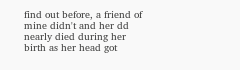find out before, a friend of mine didn't and her dd nearly died during her birth as her head got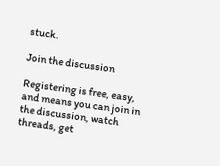stuck.

Join the discussion

Registering is free, easy, and means you can join in the discussion, watch threads, get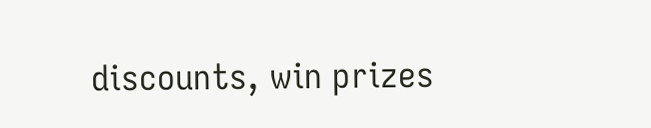discounts, win prizes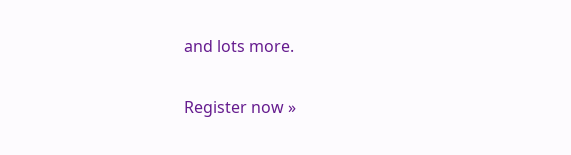and lots more.

Register now »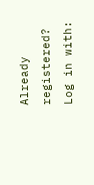Already registered? Log in with: